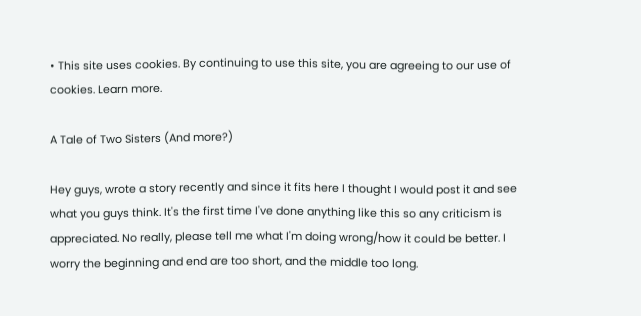• This site uses cookies. By continuing to use this site, you are agreeing to our use of cookies. Learn more.

A Tale of Two Sisters (And more?)

Hey guys, wrote a story recently and since it fits here I thought I would post it and see what you guys think. It's the first time I've done anything like this so any criticism is appreciated. No really, please tell me what I'm doing wrong/how it could be better. I worry the beginning and end are too short, and the middle too long.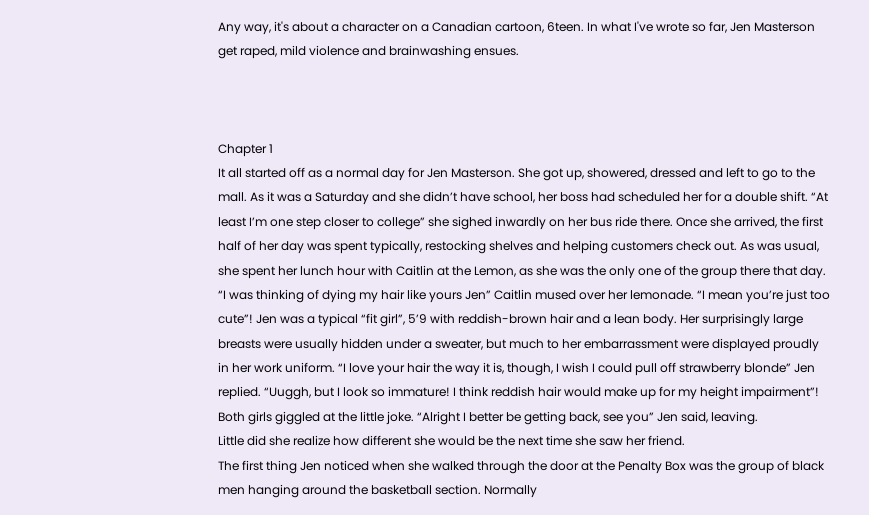Any way, it's about a character on a Canadian cartoon, 6teen. In what I've wrote so far, Jen Masterson get raped, mild violence and brainwashing ensues.



Chapter 1
It all started off as a normal day for Jen Masterson. She got up, showered, dressed and left to go to the mall. As it was a Saturday and she didn’t have school, her boss had scheduled her for a double shift. “At least I’m one step closer to college” she sighed inwardly on her bus ride there. Once she arrived, the first half of her day was spent typically, restocking shelves and helping customers check out. As was usual, she spent her lunch hour with Caitlin at the Lemon, as she was the only one of the group there that day.
“I was thinking of dying my hair like yours Jen” Caitlin mused over her lemonade. “I mean you’re just too cute”! Jen was a typical “fit girl”, 5’9 with reddish-brown hair and a lean body. Her surprisingly large breasts were usually hidden under a sweater, but much to her embarrassment were displayed proudly in her work uniform. “I love your hair the way it is, though, I wish I could pull off strawberry blonde” Jen replied. “Uuggh, but I look so immature! I think reddish hair would make up for my height impairment”! Both girls giggled at the little joke. “Alright I better be getting back, see you” Jen said, leaving.
Little did she realize how different she would be the next time she saw her friend.
The first thing Jen noticed when she walked through the door at the Penalty Box was the group of black men hanging around the basketball section. Normally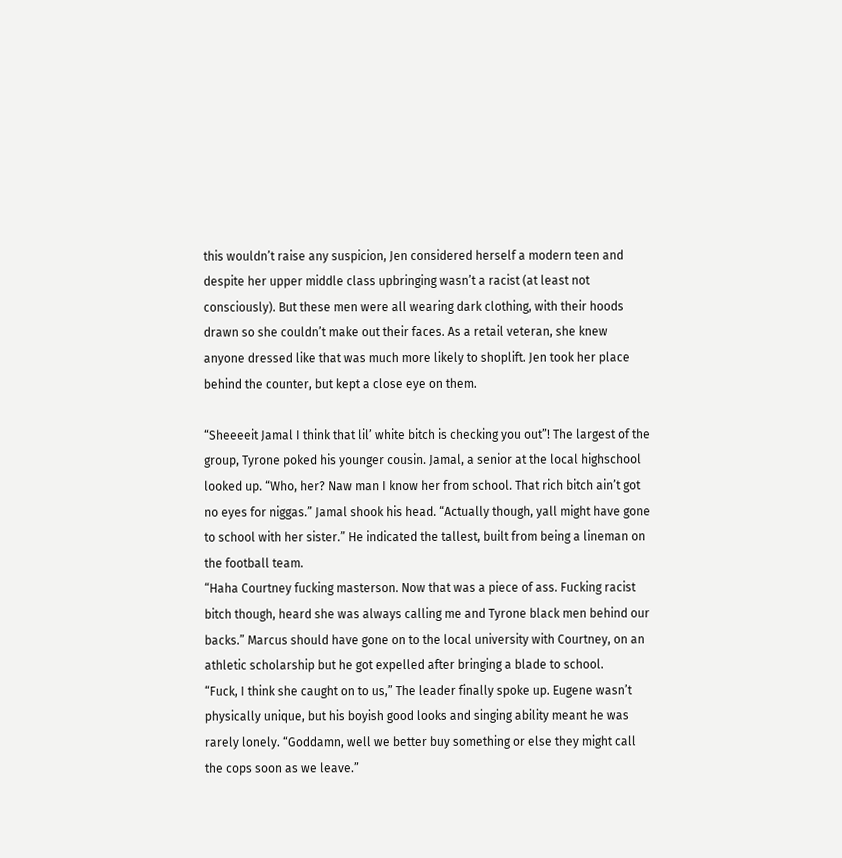this wouldn’t raise any suspicion, Jen considered herself a modern teen and despite her upper middle class upbringing wasn’t a racist (at least not consciously). But these men were all wearing dark clothing, with their hoods drawn so she couldn’t make out their faces. As a retail veteran, she knew anyone dressed like that was much more likely to shoplift. Jen took her place behind the counter, but kept a close eye on them.

“Sheeeeit Jamal I think that lil’ white bitch is checking you out”! The largest of the group, Tyrone poked his younger cousin. Jamal, a senior at the local highschool looked up. “Who, her? Naw man I know her from school. That rich bitch ain’t got no eyes for niggas.” Jamal shook his head. “Actually though, yall might have gone to school with her sister.” He indicated the tallest, built from being a lineman on the football team.
“Haha Courtney fucking masterson. Now that was a piece of ass. Fucking racist bitch though, heard she was always calling me and Tyrone black men behind our backs.” Marcus should have gone on to the local university with Courtney, on an athletic scholarship but he got expelled after bringing a blade to school.
“Fuck, I think she caught on to us,” The leader finally spoke up. Eugene wasn’t physically unique, but his boyish good looks and singing ability meant he was rarely lonely. “Goddamn, well we better buy something or else they might call the cops soon as we leave.”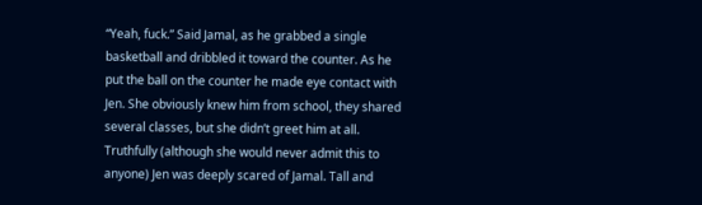“Yeah, fuck.” Said Jamal, as he grabbed a single basketball and dribbled it toward the counter. As he put the ball on the counter he made eye contact with Jen. She obviously knew him from school, they shared several classes, but she didn’t greet him at all.
Truthfully (although she would never admit this to anyone) Jen was deeply scared of Jamal. Tall and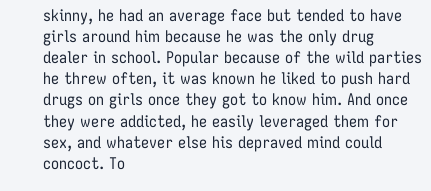skinny, he had an average face but tended to have girls around him because he was the only drug dealer in school. Popular because of the wild parties he threw often, it was known he liked to push hard drugs on girls once they got to know him. And once they were addicted, he easily leveraged them for sex, and whatever else his depraved mind could concoct. To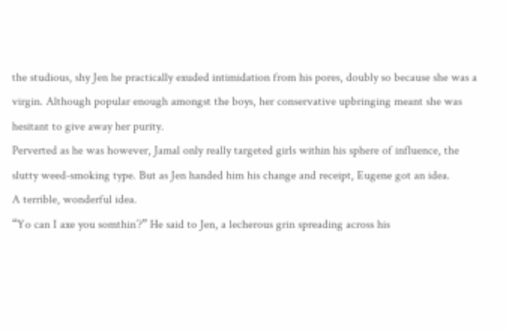the studious, shy Jen he practically exuded intimidation from his pores, doubly so because she was a virgin. Although popular enough amongst the boys, her conservative upbringing meant she was hesitant to give away her purity.
Perverted as he was however, Jamal only really targeted girls within his sphere of influence, the slutty weed-smoking type. But as Jen handed him his change and receipt, Eugene got an idea.
A terrible, wonderful idea.
“Yo can I axe you somthin’?” He said to Jen, a lecherous grin spreading across his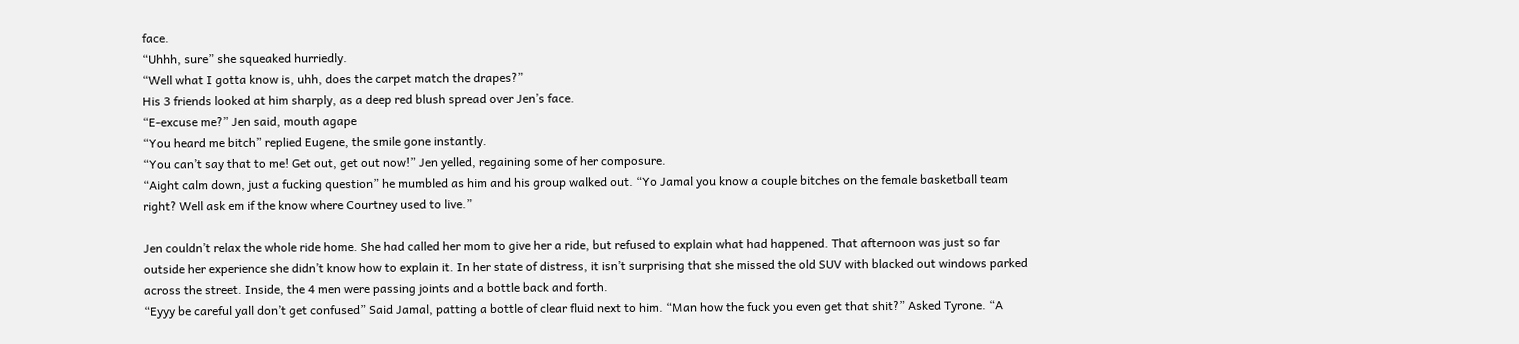face.
“Uhhh, sure” she squeaked hurriedly.
“Well what I gotta know is, uhh, does the carpet match the drapes?”
His 3 friends looked at him sharply, as a deep red blush spread over Jen’s face.
“E-excuse me?” Jen said, mouth agape
“You heard me bitch” replied Eugene, the smile gone instantly.
“You can’t say that to me! Get out, get out now!” Jen yelled, regaining some of her composure.
“Aight calm down, just a fucking question” he mumbled as him and his group walked out. “Yo Jamal you know a couple bitches on the female basketball team right? Well ask em if the know where Courtney used to live.”

Jen couldn’t relax the whole ride home. She had called her mom to give her a ride, but refused to explain what had happened. That afternoon was just so far outside her experience she didn’t know how to explain it. In her state of distress, it isn’t surprising that she missed the old SUV with blacked out windows parked across the street. Inside, the 4 men were passing joints and a bottle back and forth.
“Eyyy be careful yall don’t get confused” Said Jamal, patting a bottle of clear fluid next to him. “Man how the fuck you even get that shit?” Asked Tyrone. “A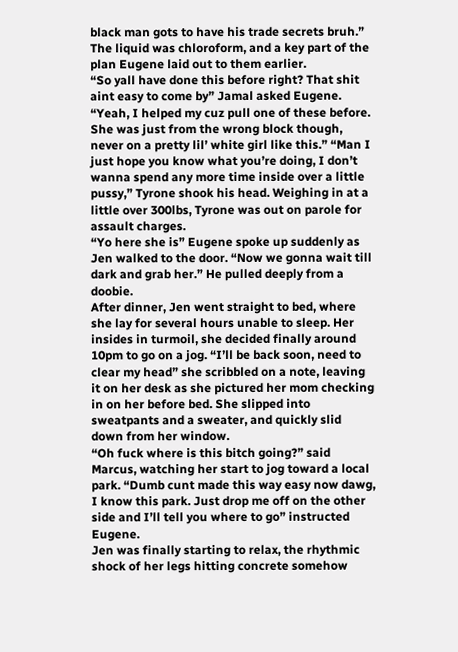black man gots to have his trade secrets bruh.” The liquid was chloroform, and a key part of the plan Eugene laid out to them earlier.
“So yall have done this before right? That shit aint easy to come by” Jamal asked Eugene. “Yeah, I helped my cuz pull one of these before. She was just from the wrong block though, never on a pretty lil’ white girl like this.” “Man I just hope you know what you’re doing, I don’t wanna spend any more time inside over a little pussy,” Tyrone shook his head. Weighing in at a little over 300lbs, Tyrone was out on parole for assault charges.
“Yo here she is” Eugene spoke up suddenly as Jen walked to the door. “Now we gonna wait till dark and grab her.” He pulled deeply from a doobie.
After dinner, Jen went straight to bed, where she lay for several hours unable to sleep. Her insides in turmoil, she decided finally around 10pm to go on a jog. “I’ll be back soon, need to clear my head” she scribbled on a note, leaving it on her desk as she pictured her mom checking in on her before bed. She slipped into sweatpants and a sweater, and quickly slid down from her window.
“Oh fuck where is this bitch going?” said Marcus, watching her start to jog toward a local park. “Dumb cunt made this way easy now dawg, I know this park. Just drop me off on the other side and I’ll tell you where to go” instructed Eugene.
Jen was finally starting to relax, the rhythmic shock of her legs hitting concrete somehow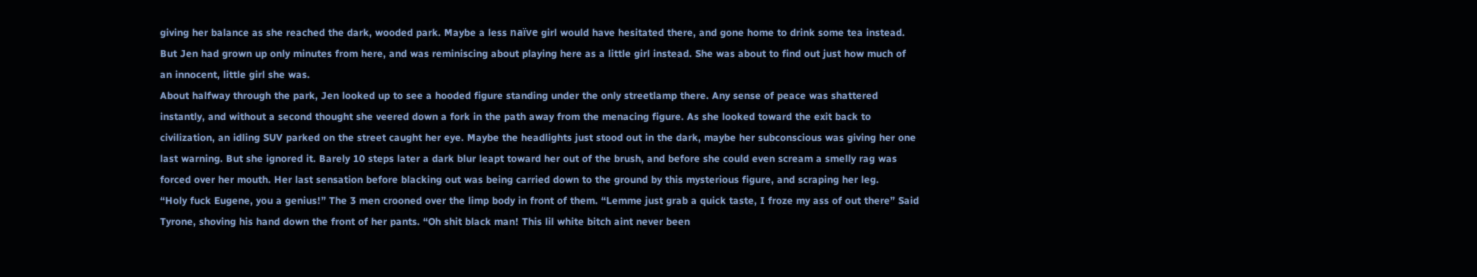giving her balance as she reached the dark, wooded park. Maybe a less naïve girl would have hesitated there, and gone home to drink some tea instead. But Jen had grown up only minutes from here, and was reminiscing about playing here as a little girl instead. She was about to find out just how much of an innocent, little girl she was.
About halfway through the park, Jen looked up to see a hooded figure standing under the only streetlamp there. Any sense of peace was shattered instantly, and without a second thought she veered down a fork in the path away from the menacing figure. As she looked toward the exit back to civilization, an idling SUV parked on the street caught her eye. Maybe the headlights just stood out in the dark, maybe her subconscious was giving her one last warning. But she ignored it. Barely 10 steps later a dark blur leapt toward her out of the brush, and before she could even scream a smelly rag was forced over her mouth. Her last sensation before blacking out was being carried down to the ground by this mysterious figure, and scraping her leg.
“Holy fuck Eugene, you a genius!” The 3 men crooned over the limp body in front of them. “Lemme just grab a quick taste, I froze my ass of out there” Said Tyrone, shoving his hand down the front of her pants. “Oh shit black man! This lil white bitch aint never been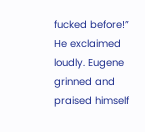fucked before!” He exclaimed loudly. Eugene grinned and praised himself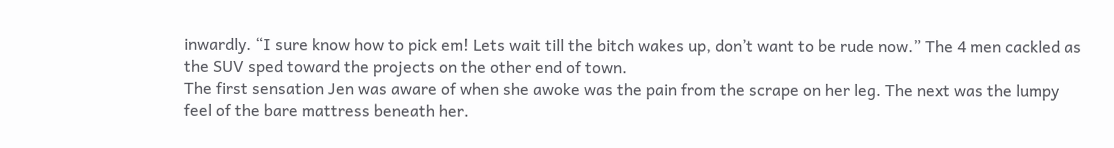inwardly. “I sure know how to pick em! Lets wait till the bitch wakes up, don’t want to be rude now.” The 4 men cackled as the SUV sped toward the projects on the other end of town.
The first sensation Jen was aware of when she awoke was the pain from the scrape on her leg. The next was the lumpy feel of the bare mattress beneath her.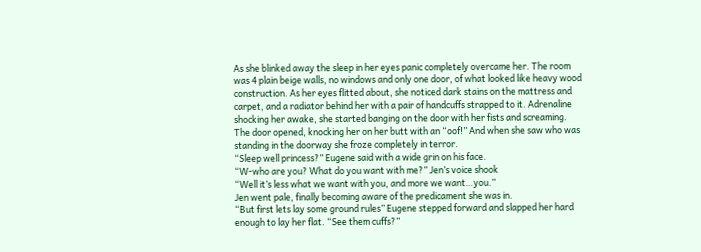As she blinked away the sleep in her eyes panic completely overcame her. The room was 4 plain beige walls, no windows and only one door, of what looked like heavy wood construction. As her eyes flitted about, she noticed dark stains on the mattress and carpet, and a radiator behind her with a pair of handcuffs strapped to it. Adrenaline shocking her awake, she started banging on the door with her fists and screaming.
The door opened, knocking her on her butt with an “oof!” And when she saw who was standing in the doorway she froze completely in terror.
“Sleep well princess?” Eugene said with a wide grin on his face.
“W-who are you? What do you want with me?” Jen’s voice shook
“Well it’s less what we want with you, and more we want…you.”
Jen went pale, finally becoming aware of the predicament she was in.
“But first lets lay some ground rules” Eugene stepped forward and slapped her hard enough to lay her flat. “See them cuffs?”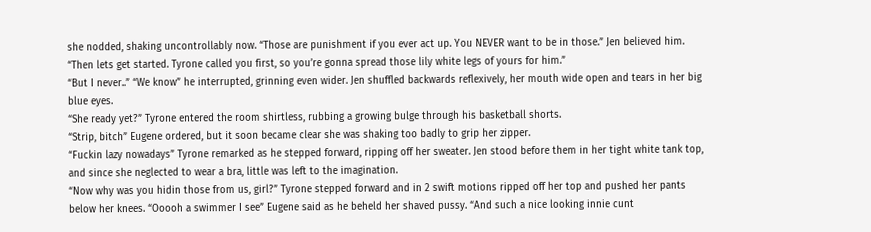she nodded, shaking uncontrollably now. “Those are punishment if you ever act up. You NEVER want to be in those.” Jen believed him.
“Then lets get started. Tyrone called you first, so you’re gonna spread those lily white legs of yours for him.”
“But I never..” “We know” he interrupted, grinning even wider. Jen shuffled backwards reflexively, her mouth wide open and tears in her big blue eyes.
“She ready yet?” Tyrone entered the room shirtless, rubbing a growing bulge through his basketball shorts.
“Strip, bitch” Eugene ordered, but it soon became clear she was shaking too badly to grip her zipper.
“Fuckin lazy nowadays” Tyrone remarked as he stepped forward, ripping off her sweater. Jen stood before them in her tight white tank top, and since she neglected to wear a bra, little was left to the imagination.
“Now why was you hidin those from us, girl?” Tyrone stepped forward and in 2 swift motions ripped off her top and pushed her pants below her knees. “Ooooh a swimmer I see” Eugene said as he beheld her shaved pussy. “And such a nice looking innie cunt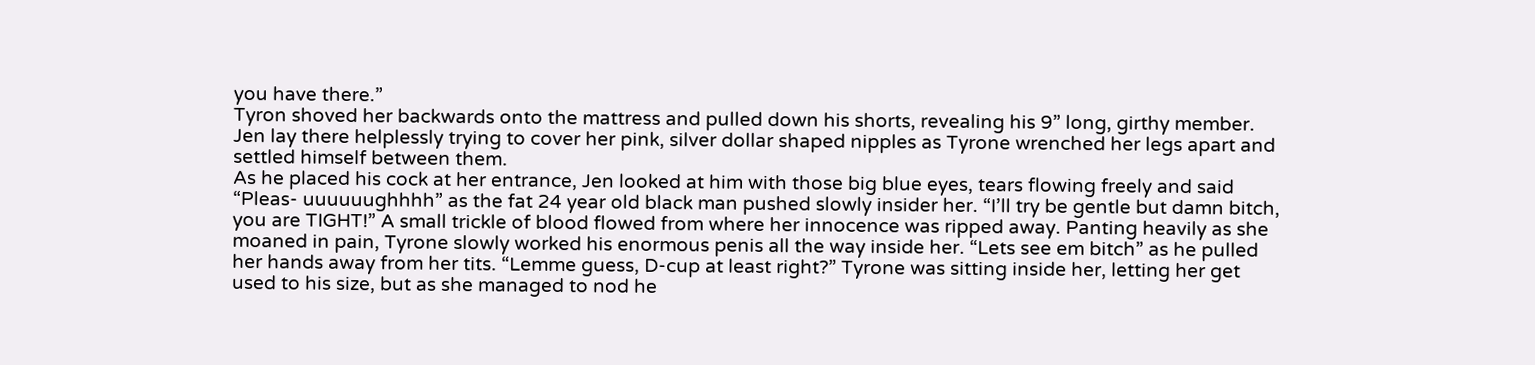you have there.”
Tyron shoved her backwards onto the mattress and pulled down his shorts, revealing his 9” long, girthy member. Jen lay there helplessly trying to cover her pink, silver dollar shaped nipples as Tyrone wrenched her legs apart and settled himself between them.
As he placed his cock at her entrance, Jen looked at him with those big blue eyes, tears flowing freely and said “Pleas- uuuuuughhhh” as the fat 24 year old black man pushed slowly insider her. “I’ll try be gentle but damn bitch, you are TIGHT!” A small trickle of blood flowed from where her innocence was ripped away. Panting heavily as she moaned in pain, Tyrone slowly worked his enormous penis all the way inside her. “Lets see em bitch” as he pulled her hands away from her tits. “Lemme guess, D-cup at least right?” Tyrone was sitting inside her, letting her get used to his size, but as she managed to nod he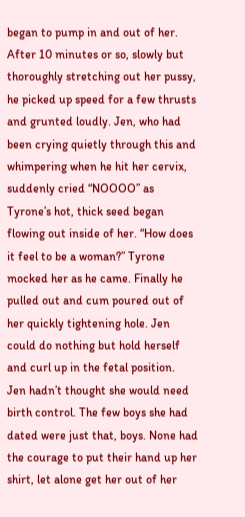began to pump in and out of her.
After 10 minutes or so, slowly but thoroughly stretching out her pussy, he picked up speed for a few thrusts and grunted loudly. Jen, who had been crying quietly through this and whimpering when he hit her cervix, suddenly cried “NOOOO” as Tyrone’s hot, thick seed began flowing out inside of her. “How does it feel to be a woman?” Tyrone mocked her as he came. Finally he pulled out and cum poured out of her quickly tightening hole. Jen could do nothing but hold herself and curl up in the fetal position.
Jen hadn’t thought she would need birth control. The few boys she had dated were just that, boys. None had the courage to put their hand up her shirt, let alone get her out of her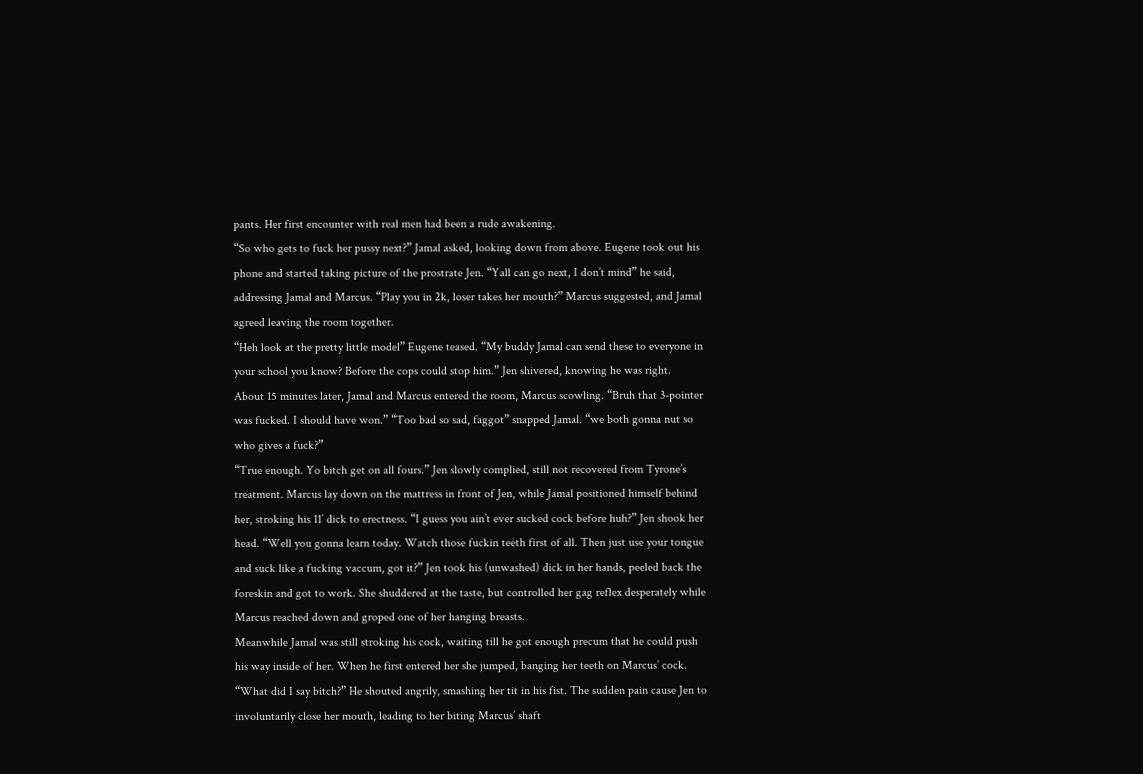pants. Her first encounter with real men had been a rude awakening.
“So who gets to fuck her pussy next?” Jamal asked, looking down from above. Eugene took out his phone and started taking picture of the prostrate Jen. “Yall can go next, I don’t mind” he said, addressing Jamal and Marcus. “Play you in 2k, loser takes her mouth?” Marcus suggested, and Jamal agreed leaving the room together.
“Heh look at the pretty little model” Eugene teased. “My buddy Jamal can send these to everyone in your school you know? Before the cops could stop him.” Jen shivered, knowing he was right.
About 15 minutes later, Jamal and Marcus entered the room, Marcus scowling. “Bruh that 3-pointer was fucked. I should have won.” “Too bad so sad, faggot” snapped Jamal. “we both gonna nut so who gives a fuck?”
“True enough. Yo bitch get on all fours.” Jen slowly complied, still not recovered from Tyrone’s treatment. Marcus lay down on the mattress in front of Jen, while Jamal positioned himself behind her, stroking his 11’ dick to erectness. “I guess you ain’t ever sucked cock before huh?” Jen shook her head. “Well you gonna learn today. Watch those fuckin teeth first of all. Then just use your tongue and suck like a fucking vaccum, got it?” Jen took his (unwashed) dick in her hands, peeled back the foreskin and got to work. She shuddered at the taste, but controlled her gag reflex desperately while Marcus reached down and groped one of her hanging breasts.
Meanwhile Jamal was still stroking his cock, waiting till he got enough precum that he could push his way inside of her. When he first entered her she jumped, banging her teeth on Marcus’ cock. “What did I say bitch?” He shouted angrily, smashing her tit in his fist. The sudden pain cause Jen to involuntarily close her mouth, leading to her biting Marcus’ shaft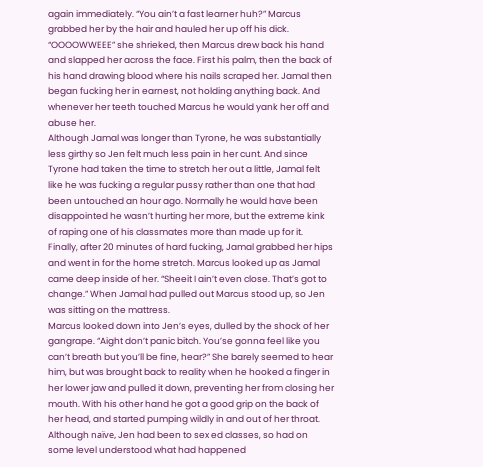again immediately. “You ain’t a fast learner huh?” Marcus grabbed her by the hair and hauled her up off his dick. “OOOOWWEEE” she shrieked, then Marcus drew back his hand and slapped her across the face. First his palm, then the back of his hand drawing blood where his nails scraped her. Jamal then began fucking her in earnest, not holding anything back. And whenever her teeth touched Marcus he would yank her off and abuse her.
Although Jamal was longer than Tyrone, he was substantially less girthy so Jen felt much less pain in her cunt. And since Tyrone had taken the time to stretch her out a little, Jamal felt like he was fucking a regular pussy rather than one that had been untouched an hour ago. Normally he would have been disappointed he wasn’t hurting her more, but the extreme kink of raping one of his classmates more than made up for it. Finally, after 20 minutes of hard fucking, Jamal grabbed her hips and went in for the home stretch. Marcus looked up as Jamal came deep inside of her. “Sheeit I ain’t even close. That’s got to change.” When Jamal had pulled out Marcus stood up, so Jen was sitting on the mattress.
Marcus looked down into Jen’s eyes, dulled by the shock of her gangrape. “Aight don’t panic bitch. You’se gonna feel like you can’t breath but you’ll be fine, hear?” She barely seemed to hear him, but was brought back to reality when he hooked a finger in her lower jaw and pulled it down, preventing her from closing her mouth. With his other hand he got a good grip on the back of her head, and started pumping wildly in and out of her throat. Although naïve, Jen had been to sex ed classes, so had on some level understood what had happened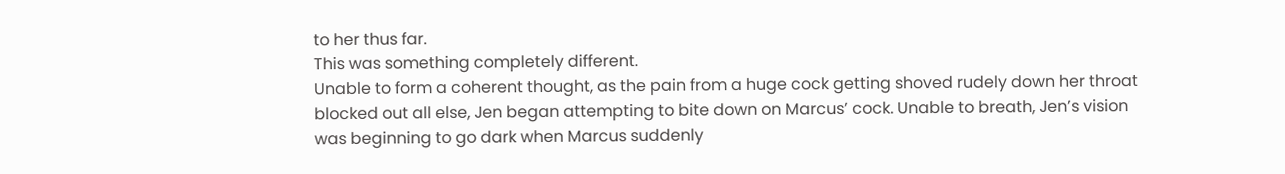to her thus far.
This was something completely different.
Unable to form a coherent thought, as the pain from a huge cock getting shoved rudely down her throat blocked out all else, Jen began attempting to bite down on Marcus’ cock. Unable to breath, Jen’s vision was beginning to go dark when Marcus suddenly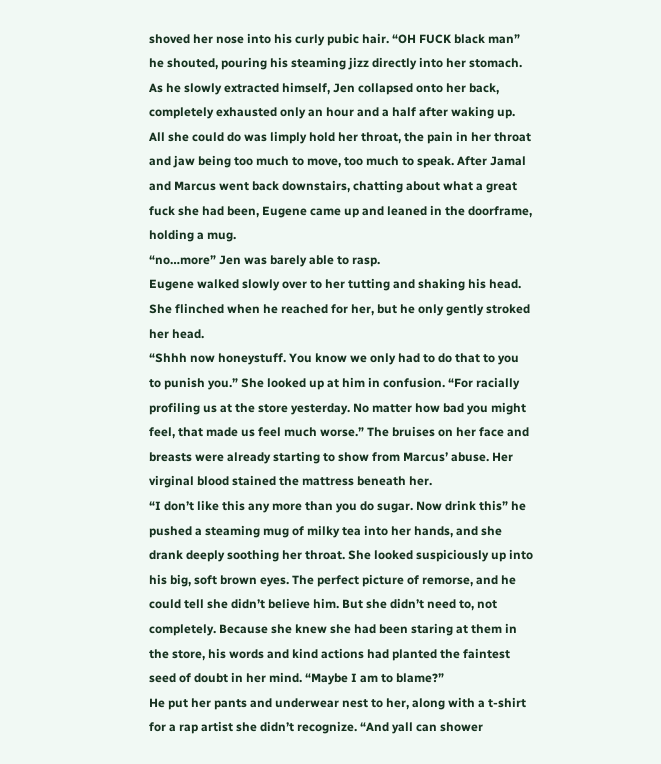shoved her nose into his curly pubic hair. “OH FUCK black man” he shouted, pouring his steaming jizz directly into her stomach. As he slowly extracted himself, Jen collapsed onto her back, completely exhausted only an hour and a half after waking up.
All she could do was limply hold her throat, the pain in her throat and jaw being too much to move, too much to speak. After Jamal and Marcus went back downstairs, chatting about what a great fuck she had been, Eugene came up and leaned in the doorframe, holding a mug.
“no…more” Jen was barely able to rasp.
Eugene walked slowly over to her tutting and shaking his head. She flinched when he reached for her, but he only gently stroked her head.
“Shhh now honeystuff. You know we only had to do that to you to punish you.” She looked up at him in confusion. “For racially profiling us at the store yesterday. No matter how bad you might feel, that made us feel much worse.” The bruises on her face and breasts were already starting to show from Marcus’ abuse. Her virginal blood stained the mattress beneath her.
“I don’t like this any more than you do sugar. Now drink this” he pushed a steaming mug of milky tea into her hands, and she drank deeply soothing her throat. She looked suspiciously up into his big, soft brown eyes. The perfect picture of remorse, and he could tell she didn’t believe him. But she didn’t need to, not completely. Because she knew she had been staring at them in the store, his words and kind actions had planted the faintest seed of doubt in her mind. “Maybe I am to blame?”
He put her pants and underwear nest to her, along with a t-shirt for a rap artist she didn’t recognize. “And yall can shower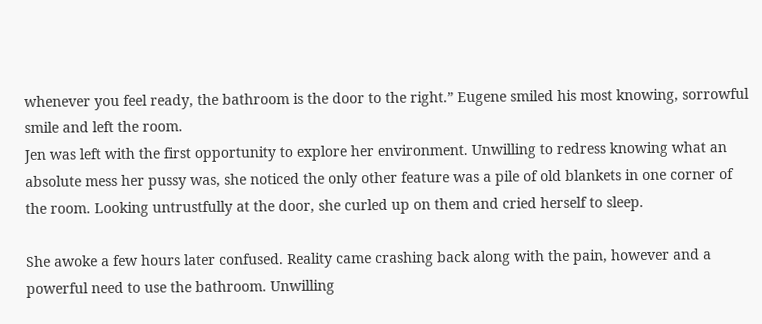whenever you feel ready, the bathroom is the door to the right.” Eugene smiled his most knowing, sorrowful smile and left the room.
Jen was left with the first opportunity to explore her environment. Unwilling to redress knowing what an absolute mess her pussy was, she noticed the only other feature was a pile of old blankets in one corner of the room. Looking untrustfully at the door, she curled up on them and cried herself to sleep.

She awoke a few hours later confused. Reality came crashing back along with the pain, however and a powerful need to use the bathroom. Unwilling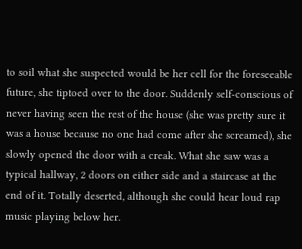to soil what she suspected would be her cell for the foreseeable future, she tiptoed over to the door. Suddenly self-conscious of never having seen the rest of the house (she was pretty sure it was a house because no one had come after she screamed), she slowly opened the door with a creak. What she saw was a typical hallway, 2 doors on either side and a staircase at the end of it. Totally deserted, although she could hear loud rap music playing below her.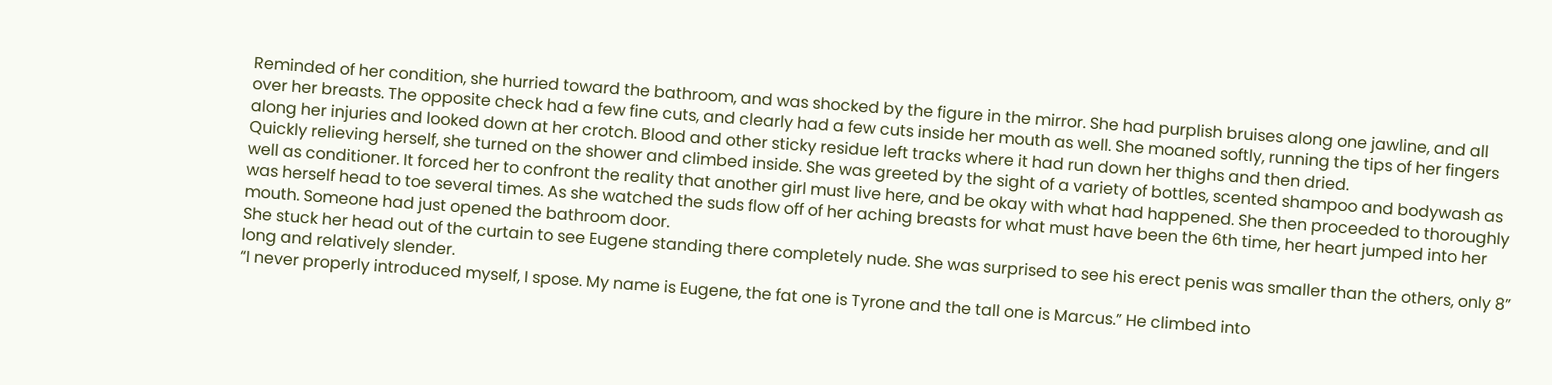Reminded of her condition, she hurried toward the bathroom, and was shocked by the figure in the mirror. She had purplish bruises along one jawline, and all over her breasts. The opposite check had a few fine cuts, and clearly had a few cuts inside her mouth as well. She moaned softly, running the tips of her fingers along her injuries and looked down at her crotch. Blood and other sticky residue left tracks where it had run down her thighs and then dried.
Quickly relieving herself, she turned on the shower and climbed inside. She was greeted by the sight of a variety of bottles, scented shampoo and bodywash as well as conditioner. It forced her to confront the reality that another girl must live here, and be okay with what had happened. She then proceeded to thoroughly was herself head to toe several times. As she watched the suds flow off of her aching breasts for what must have been the 6th time, her heart jumped into her mouth. Someone had just opened the bathroom door.
She stuck her head out of the curtain to see Eugene standing there completely nude. She was surprised to see his erect penis was smaller than the others, only 8” long and relatively slender.
“I never properly introduced myself, I spose. My name is Eugene, the fat one is Tyrone and the tall one is Marcus.” He climbed into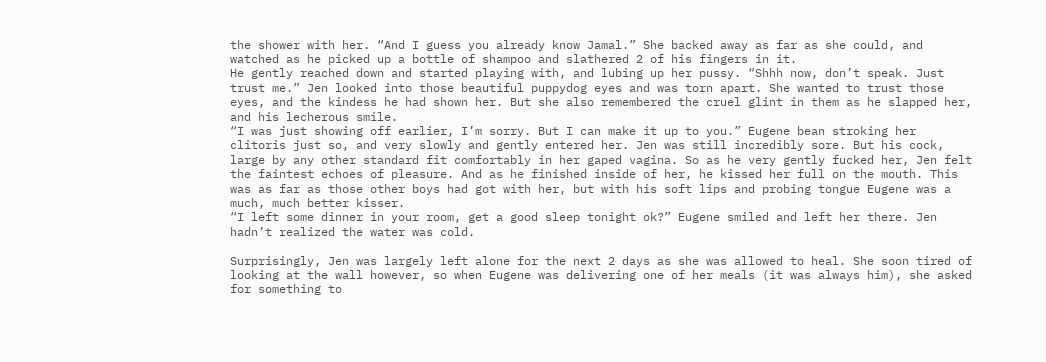the shower with her. “And I guess you already know Jamal.” She backed away as far as she could, and watched as he picked up a bottle of shampoo and slathered 2 of his fingers in it.
He gently reached down and started playing with, and lubing up her pussy. “Shhh now, don’t speak. Just trust me.” Jen looked into those beautiful puppydog eyes and was torn apart. She wanted to trust those eyes, and the kindess he had shown her. But she also remembered the cruel glint in them as he slapped her, and his lecherous smile.
“I was just showing off earlier, I’m sorry. But I can make it up to you.” Eugene bean stroking her clitoris just so, and very slowly and gently entered her. Jen was still incredibly sore. But his cock, large by any other standard fit comfortably in her gaped vagina. So as he very gently fucked her, Jen felt the faintest echoes of pleasure. And as he finished inside of her, he kissed her full on the mouth. This was as far as those other boys had got with her, but with his soft lips and probing tongue Eugene was a much, much better kisser.
“I left some dinner in your room, get a good sleep tonight ok?” Eugene smiled and left her there. Jen hadn’t realized the water was cold.

Surprisingly, Jen was largely left alone for the next 2 days as she was allowed to heal. She soon tired of looking at the wall however, so when Eugene was delivering one of her meals (it was always him), she asked for something to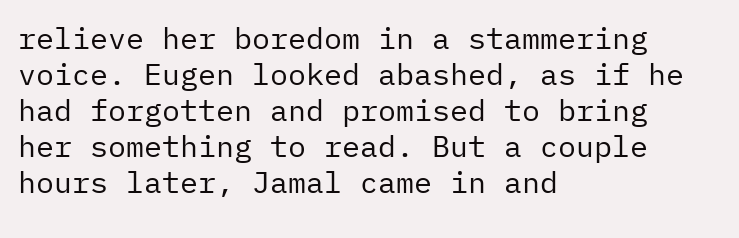relieve her boredom in a stammering voice. Eugen looked abashed, as if he had forgotten and promised to bring her something to read. But a couple hours later, Jamal came in and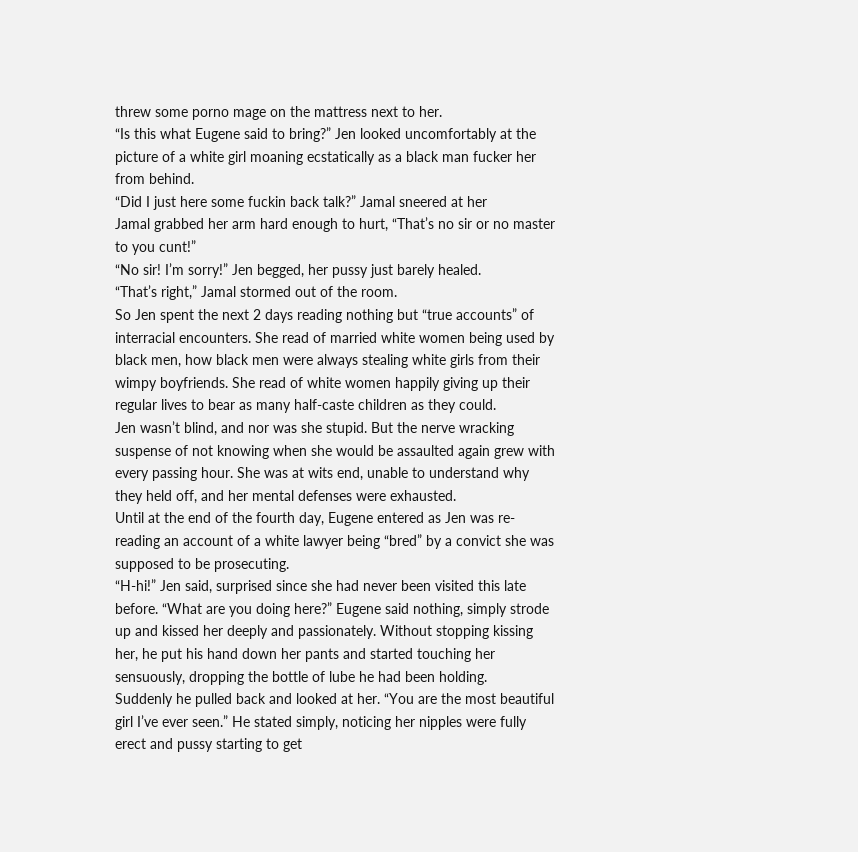threw some porno mage on the mattress next to her.
“Is this what Eugene said to bring?” Jen looked uncomfortably at the picture of a white girl moaning ecstatically as a black man fucker her from behind.
“Did I just here some fuckin back talk?” Jamal sneered at her
Jamal grabbed her arm hard enough to hurt, “That’s no sir or no master to you cunt!”
“No sir! I’m sorry!” Jen begged, her pussy just barely healed.
“That’s right,” Jamal stormed out of the room.
So Jen spent the next 2 days reading nothing but “true accounts” of interracial encounters. She read of married white women being used by black men, how black men were always stealing white girls from their wimpy boyfriends. She read of white women happily giving up their regular lives to bear as many half-caste children as they could.
Jen wasn’t blind, and nor was she stupid. But the nerve wracking suspense of not knowing when she would be assaulted again grew with every passing hour. She was at wits end, unable to understand why they held off, and her mental defenses were exhausted.
Until at the end of the fourth day, Eugene entered as Jen was re-reading an account of a white lawyer being “bred” by a convict she was supposed to be prosecuting.
“H-hi!” Jen said, surprised since she had never been visited this late before. “What are you doing here?” Eugene said nothing, simply strode up and kissed her deeply and passionately. Without stopping kissing her, he put his hand down her pants and started touching her sensuously, dropping the bottle of lube he had been holding.
Suddenly he pulled back and looked at her. “You are the most beautiful girl I’ve ever seen.” He stated simply, noticing her nipples were fully erect and pussy starting to get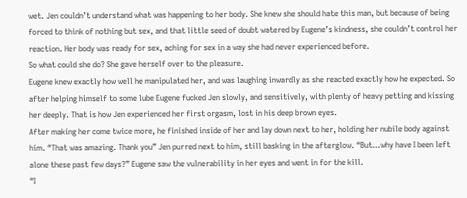wet. Jen couldn’t understand what was happening to her body. She knew she should hate this man, but because of being forced to think of nothing but sex, and that little seed of doubt watered by Eugene’s kindness, she couldn’t control her reaction. Her body was ready for sex, aching for sex in a way she had never experienced before.
So what could she do? She gave herself over to the pleasure.
Eugene knew exactly how well he manipulated her, and was laughing inwardly as she reacted exactly how he expected. So after helping himself to some lube Eugene fucked Jen slowly, and sensitively, with plenty of heavy petting and kissing her deeply. That is how Jen experienced her first orgasm, lost in his deep brown eyes.
After making her come twice more, he finished inside of her and lay down next to her, holding her nubile body against him. “That was amazing. Thank you” Jen purred next to him, still basking in the afterglow. “But…why have I been left alone these past few days?” Eugene saw the vulnerability in her eyes and went in for the kill.
“I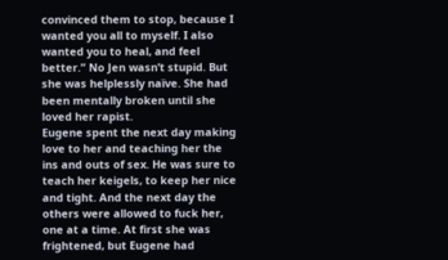convinced them to stop, because I wanted you all to myself. I also wanted you to heal, and feel better.” No Jen wasn’t stupid. But she was helplessly naïve. She had been mentally broken until she loved her rapist.
Eugene spent the next day making love to her and teaching her the ins and outs of sex. He was sure to teach her keigels, to keep her nice and tight. And the next day the others were allowed to fuck her, one at a time. At first she was frightened, but Eugene had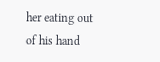her eating out of his hand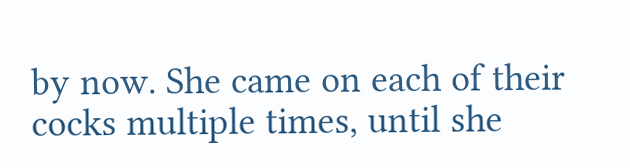by now. She came on each of their cocks multiple times, until she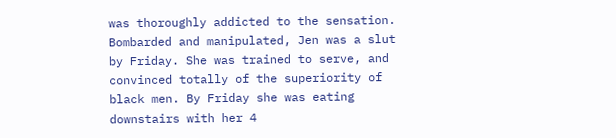was thoroughly addicted to the sensation. Bombarded and manipulated, Jen was a slut by Friday. She was trained to serve, and convinced totally of the superiority of black men. By Friday she was eating downstairs with her 4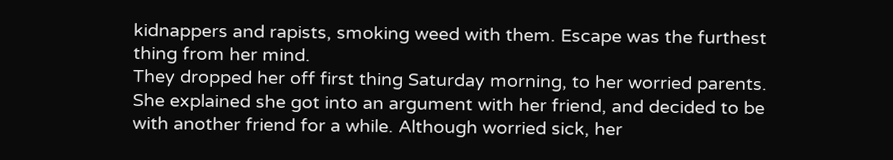kidnappers and rapists, smoking weed with them. Escape was the furthest thing from her mind.
They dropped her off first thing Saturday morning, to her worried parents. She explained she got into an argument with her friend, and decided to be with another friend for a while. Although worried sick, her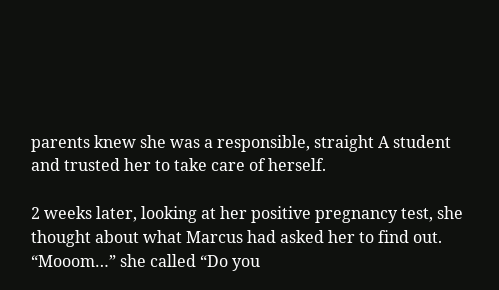parents knew she was a responsible, straight A student and trusted her to take care of herself.

2 weeks later, looking at her positive pregnancy test, she thought about what Marcus had asked her to find out.
“Mooom…” she called “Do you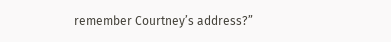remember Courtney’s address?”